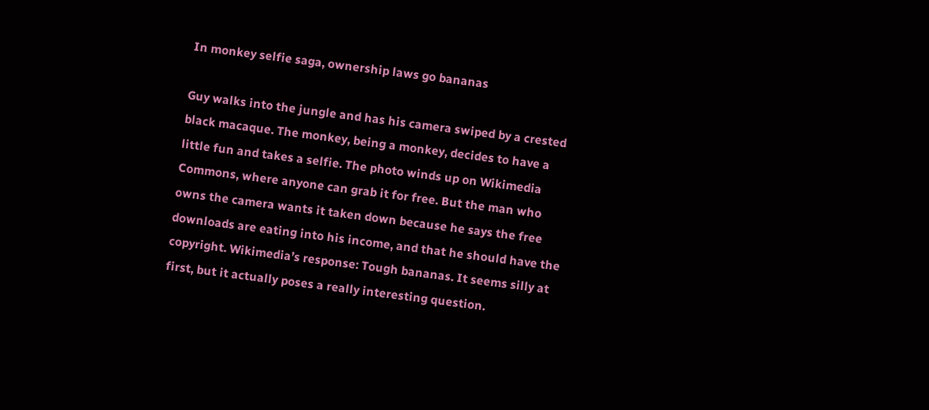In monkey selfie saga, ownership laws go bananas

Guy walks into the jungle and has his camera swiped by a crested black macaque. The monkey, being a monkey, decides to have a little fun and takes a selfie. The photo winds up on Wikimedia Commons, where anyone can grab it for free. But the man who owns the camera wants it taken down because he says the free downloads are eating into his income, and that he should have the copyright. Wikimedia’s response: Tough bananas. It seems silly at first, but it actually poses a really interesting question.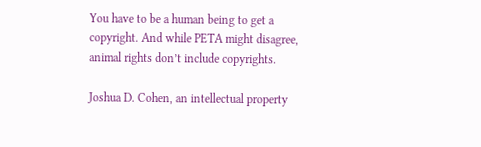You have to be a human being to get a copyright. And while PETA might disagree, animal rights don’t include copyrights.

Joshua D. Cohen, an intellectual property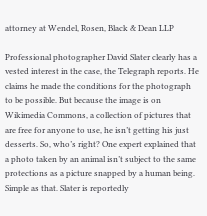attorney at Wendel, Rosen, Black & Dean LLP

Professional photographer David Slater clearly has a vested interest in the case, the Telegraph reports. He claims he made the conditions for the photograph to be possible. But because the image is on Wikimedia Commons, a collection of pictures that are free for anyone to use, he isn’t getting his just desserts. So, who’s right? One expert explained that a photo taken by an animal isn’t subject to the same protections as a picture snapped by a human being. Simple as that. Slater is reportedly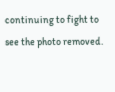continuing to fight to see the photo removed.